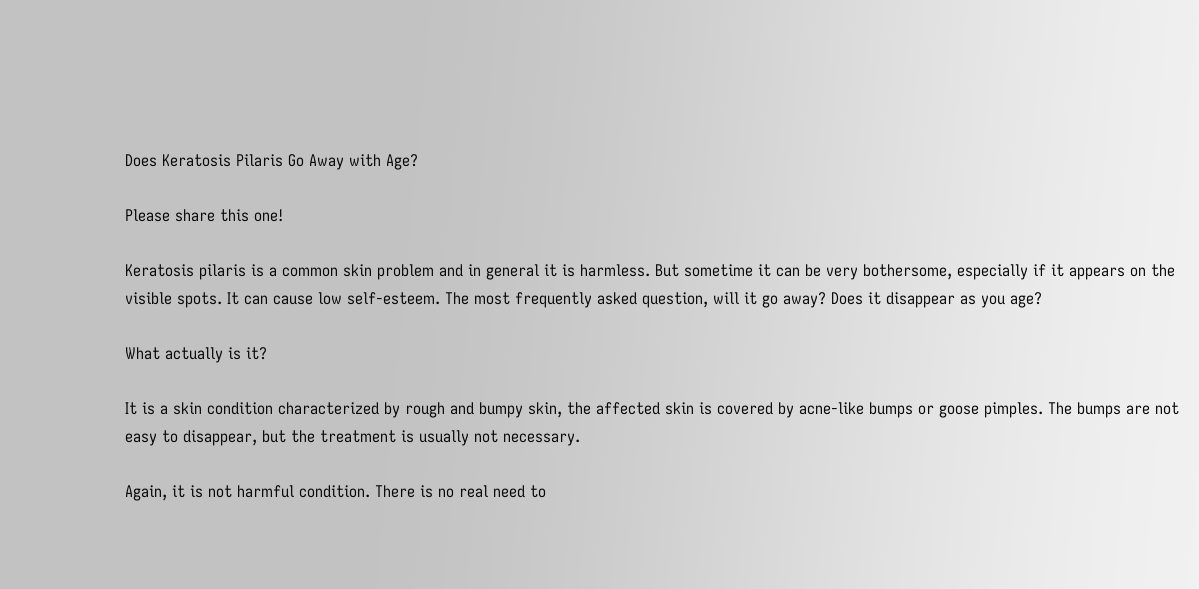Does Keratosis Pilaris Go Away with Age?

Please share this one!

Keratosis pilaris is a common skin problem and in general it is harmless. But sometime it can be very bothersome, especially if it appears on the visible spots. It can cause low self-esteem. The most frequently asked question, will it go away? Does it disappear as you age?

What actually is it?

It is a skin condition characterized by rough and bumpy skin, the affected skin is covered by acne-like bumps or goose pimples. The bumps are not easy to disappear, but the treatment is usually not necessary.

Again, it is not harmful condition. There is no real need to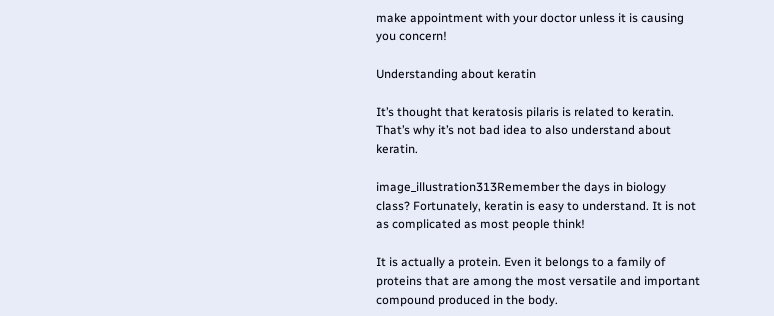make appointment with your doctor unless it is causing you concern!

Understanding about keratin

It’s thought that keratosis pilaris is related to keratin. That’s why it’s not bad idea to also understand about keratin.

image_illustration313Remember the days in biology class? Fortunately, keratin is easy to understand. It is not as complicated as most people think!

It is actually a protein. Even it belongs to a family of proteins that are among the most versatile and important compound produced in the body.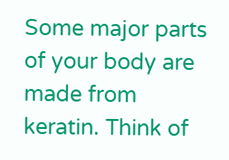Some major parts of your body are made from keratin. Think of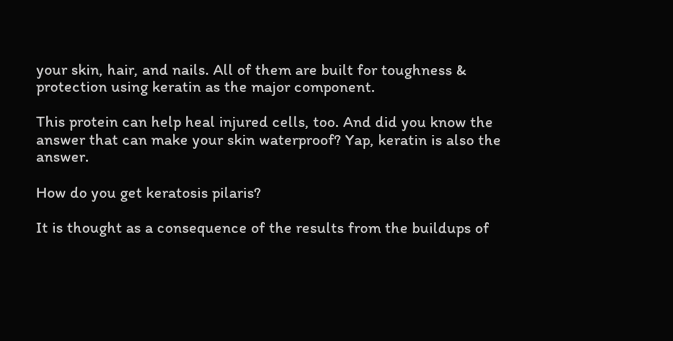your skin, hair, and nails. All of them are built for toughness & protection using keratin as the major component.

This protein can help heal injured cells, too. And did you know the answer that can make your skin waterproof? Yap, keratin is also the answer.

How do you get keratosis pilaris?

It is thought as a consequence of the results from the buildups of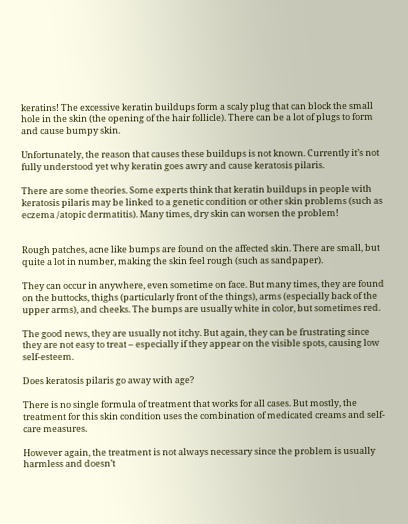keratins! The excessive keratin buildups form a scaly plug that can block the small hole in the skin (the opening of the hair follicle). There can be a lot of plugs to form and cause bumpy skin.

Unfortunately, the reason that causes these buildups is not known. Currently it’s not fully understood yet why keratin goes awry and cause keratosis pilaris.

There are some theories. Some experts think that keratin buildups in people with keratosis pilaris may be linked to a genetic condition or other skin problems (such as eczema /atopic dermatitis). Many times, dry skin can worsen the problem!


Rough patches, acne like bumps are found on the affected skin. There are small, but quite a lot in number, making the skin feel rough (such as sandpaper).

They can occur in anywhere, even sometime on face. But many times, they are found on the buttocks, thighs (particularly front of the things), arms (especially back of the upper arms), and cheeks. The bumps are usually white in color, but sometimes red.

The good news, they are usually not itchy. But again, they can be frustrating since they are not easy to treat – especially if they appear on the visible spots, causing low self-esteem.

Does keratosis pilaris go away with age?

There is no single formula of treatment that works for all cases. But mostly, the treatment for this skin condition uses the combination of medicated creams and self-care measures.

However again, the treatment is not always necessary since the problem is usually harmless and doesn’t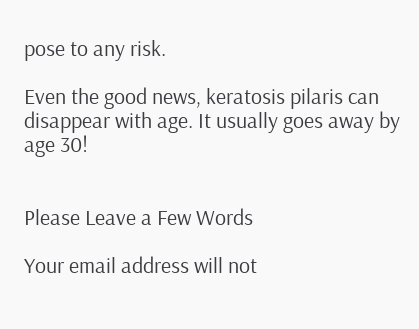pose to any risk.

Even the good news, keratosis pilaris can disappear with age. It usually goes away by age 30!


Please Leave a Few Words

Your email address will not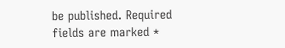be published. Required fields are marked *